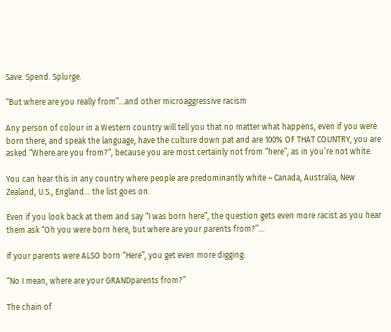Save. Spend. Splurge.

“But where are you really from”…and other microaggressive racism

Any person of colour in a Western country will tell you that no matter what happens, even if you were born there, and speak the language, have the culture down pat and are 100% OF THAT COUNTRY, you are asked “Where are you from?“, because you are most certainly not from “here”, as in you’re not white.

You can hear this in any country where people are predominantly white – Canada, Australia, New Zealand, U.S., England… the list goes on.

Even if you look back at them and say “I was born here”, the question gets even more racist as you hear them ask “Oh you were born here, but where are your parents from?”…

If your parents were ALSO born “Here”, you get even more digging:

“No I mean, where are your GRANDparents from?”

The chain of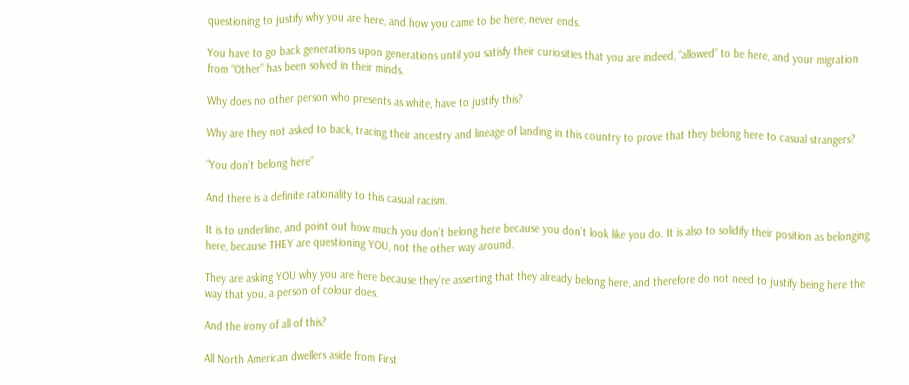questioning to justify why you are here, and how you came to be here, never ends.

You have to go back generations upon generations until you satisfy their curiosities that you are indeed, “allowed” to be here, and your migration from “Other” has been solved in their minds.

Why does no other person who presents as white, have to justify this?

Why are they not asked to back, tracing their ancestry and lineage of landing in this country to prove that they belong here to casual strangers?

“You don’t belong here”

And there is a definite rationality to this casual racism.

It is to underline, and point out how much you don’t belong here because you don’t look like you do. It is also to solidify their position as belonging here, because THEY are questioning YOU, not the other way around.

They are asking YOU why you are here because they’re asserting that they already belong here, and therefore do not need to justify being here the way that you, a person of colour does.

And the irony of all of this?

All North American dwellers aside from First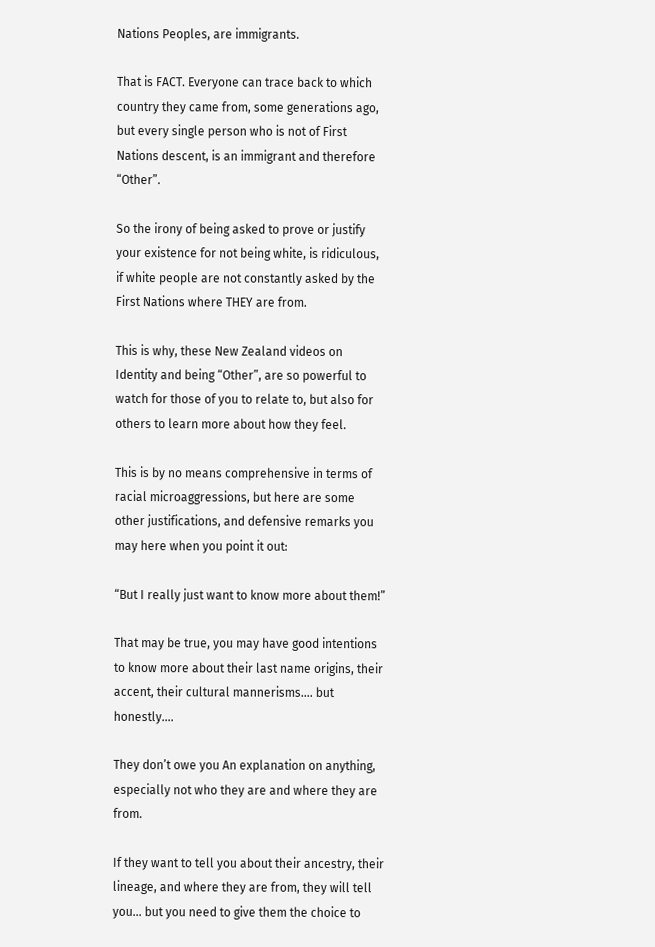Nations Peoples, are immigrants.

That is FACT. Everyone can trace back to which country they came from, some generations ago, but every single person who is not of First Nations descent, is an immigrant and therefore “Other”.

So the irony of being asked to prove or justify your existence for not being white, is ridiculous, if white people are not constantly asked by the First Nations where THEY are from.

This is why, these New Zealand videos on Identity and being “Other”, are so powerful to watch for those of you to relate to, but also for others to learn more about how they feel.

This is by no means comprehensive in terms of racial microaggressions, but here are some other justifications, and defensive remarks you may here when you point it out:

“But I really just want to know more about them!”

That may be true, you may have good intentions to know more about their last name origins, their accent, their cultural mannerisms…. but honestly….

They don’t owe you An explanation on anything, especially not who they are and where they are from.

If they want to tell you about their ancestry, their lineage, and where they are from, they will tell you… but you need to give them the choice to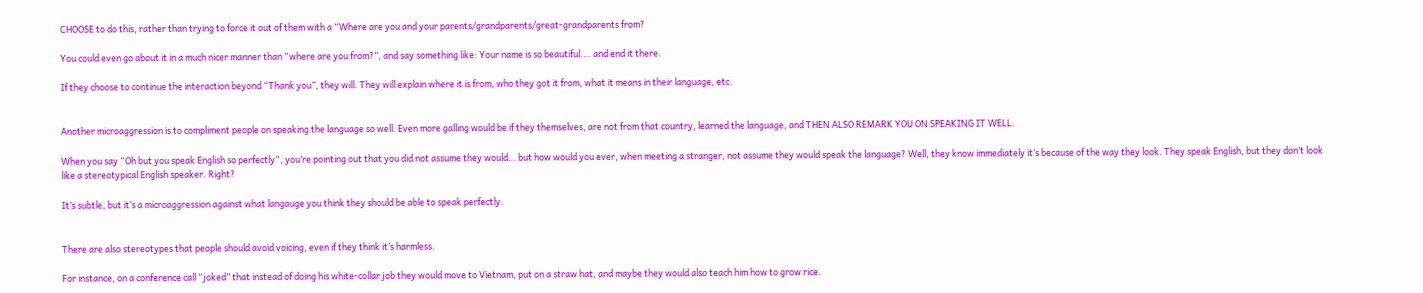CHOOSE to do this, rather than trying to force it out of them with a “Where are you and your parents/grandparents/great-grandparents from?

You could even go about it in a much nicer manner than “where are you from?”, and say something like: Your name is so beautiful.… and end it there.

If they choose to continue the interaction beyond “Thank you”, they will. They will explain where it is from, who they got it from, what it means in their language, etc.


Another microaggression is to compliment people on speaking the language so well. Even more galling would be if they themselves, are not from that country, learned the language, and THEN ALSO REMARK YOU ON SPEAKING IT WELL.

When you say “Oh but you speak English so perfectly“, you’re pointing out that you did not assume they would… but how would you ever, when meeting a stranger, not assume they would speak the language? Well, they know immediately it’s because of the way they look. They speak English, but they don’t look like a stereotypical English speaker. Right?

It’s subtle, but it’s a microaggression against what langauge you think they should be able to speak perfectly.


There are also stereotypes that people should avoid voicing, even if they think it’s harmless.

For instance, on a conference call “joked” that instead of doing his white-collar job they would move to Vietnam, put on a straw hat, and maybe they would also teach him how to grow rice.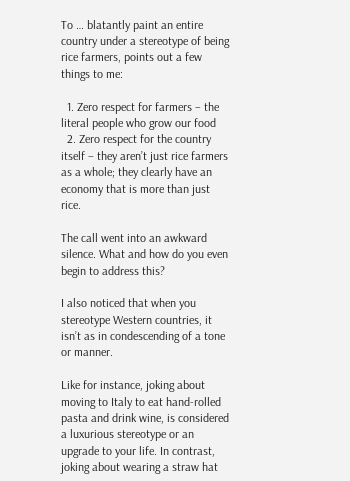To … blatantly paint an entire country under a stereotype of being rice farmers, points out a few things to me:

  1. Zero respect for farmers – the literal people who grow our food
  2. Zero respect for the country itself – they aren’t just rice farmers as a whole; they clearly have an economy that is more than just rice.

The call went into an awkward silence. What and how do you even begin to address this?

I also noticed that when you stereotype Western countries, it isn’t as in condescending of a tone or manner.

Like for instance, joking about moving to Italy to eat hand-rolled pasta and drink wine, is considered a luxurious stereotype or an upgrade to your life. In contrast, joking about wearing a straw hat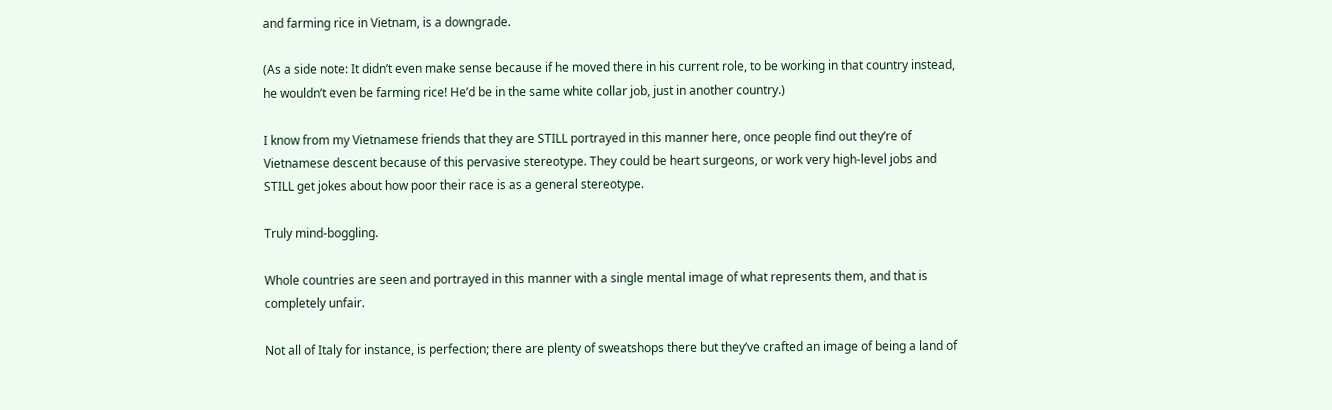and farming rice in Vietnam, is a downgrade.

(As a side note: It didn’t even make sense because if he moved there in his current role, to be working in that country instead, he wouldn’t even be farming rice! He’d be in the same white collar job, just in another country.)

I know from my Vietnamese friends that they are STILL portrayed in this manner here, once people find out they’re of Vietnamese descent because of this pervasive stereotype. They could be heart surgeons, or work very high-level jobs and STILL get jokes about how poor their race is as a general stereotype.

Truly mind-boggling.

Whole countries are seen and portrayed in this manner with a single mental image of what represents them, and that is completely unfair.

Not all of Italy for instance, is perfection; there are plenty of sweatshops there but they’ve crafted an image of being a land of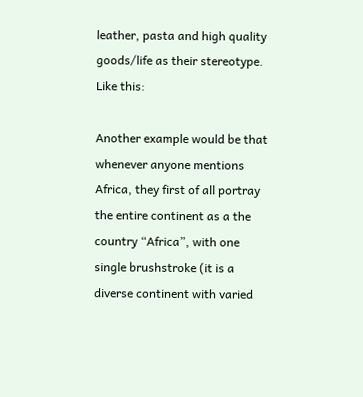leather, pasta and high quality goods/life as their stereotype. Like this:

Another example would be that whenever anyone mentions Africa, they first of all portray the entire continent as a the country “Africa”, with one single brushstroke (it is a diverse continent with varied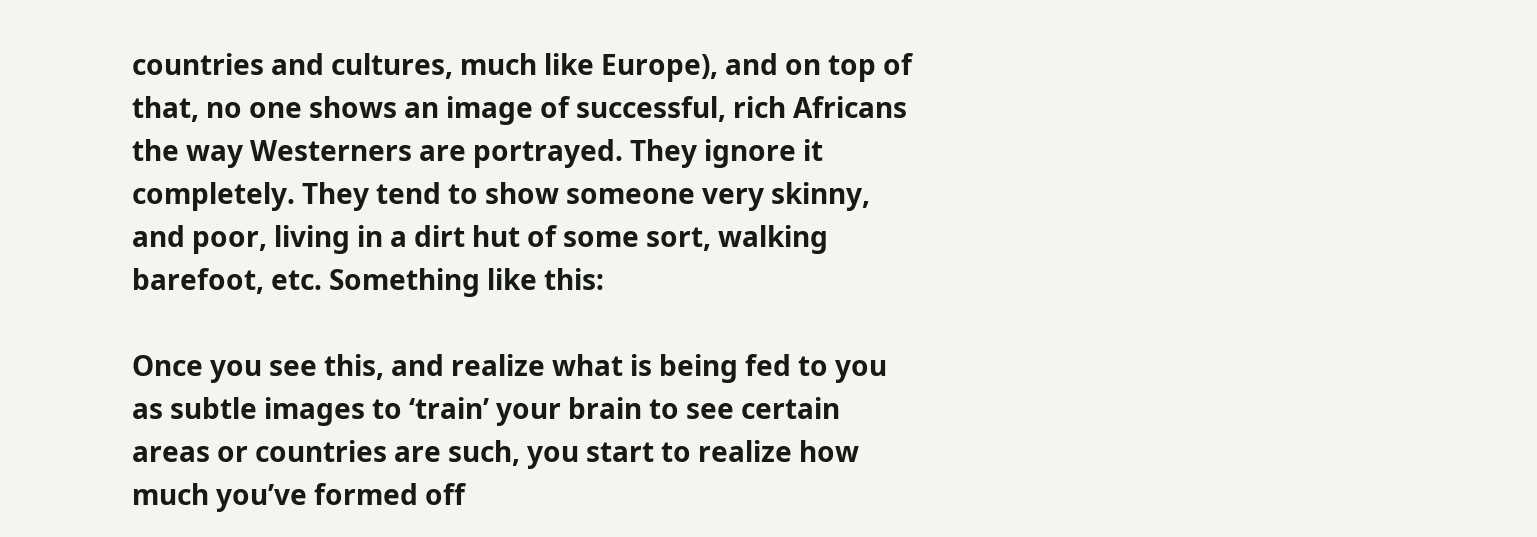countries and cultures, much like Europe), and on top of that, no one shows an image of successful, rich Africans the way Westerners are portrayed. They ignore it completely. They tend to show someone very skinny, and poor, living in a dirt hut of some sort, walking barefoot, etc. Something like this:

Once you see this, and realize what is being fed to you as subtle images to ‘train’ your brain to see certain areas or countries are such, you start to realize how much you’ve formed off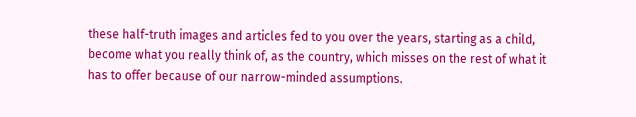these half-truth images and articles fed to you over the years, starting as a child, become what you really think of, as the country, which misses on the rest of what it has to offer because of our narrow-minded assumptions.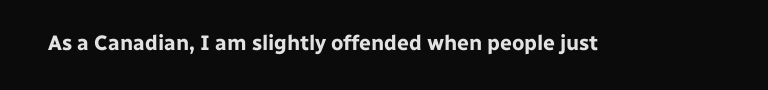As a Canadian, I am slightly offended when people just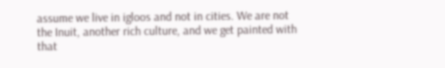assume we live in igloos and not in cities. We are not the Inuit, another rich culture, and we get painted with that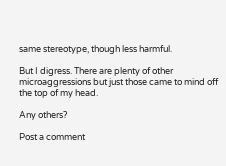same stereotype, though less harmful.

But I digress. There are plenty of other microaggressions but just those came to mind off the top of my head.

Any others?

Post a comment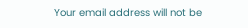Your email address will not be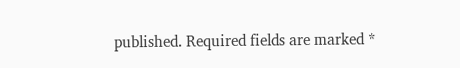published. Required fields are marked *